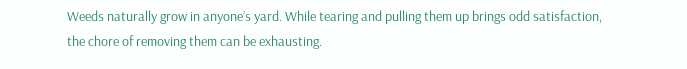Weeds naturally grow in anyone’s yard. While tearing and pulling them up brings odd satisfaction, the chore of removing them can be exhausting.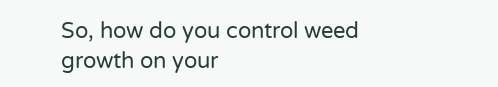So, how do you control weed growth on your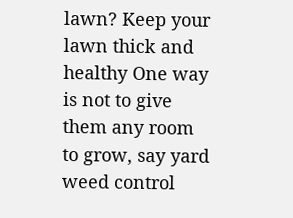lawn? Keep your lawn thick and healthy One way is not to give them any room to grow, say yard weed control